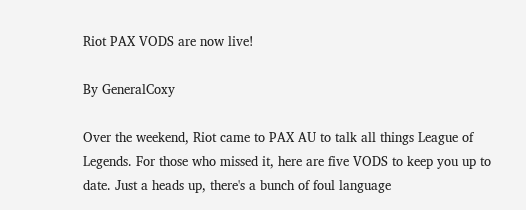Riot PAX VODS are now live!

By GeneralCoxy

Over the weekend, Riot came to PAX AU to talk all things League of Legends. For those who missed it, here are five VODS to keep you up to date. Just a heads up, there's a bunch of foul language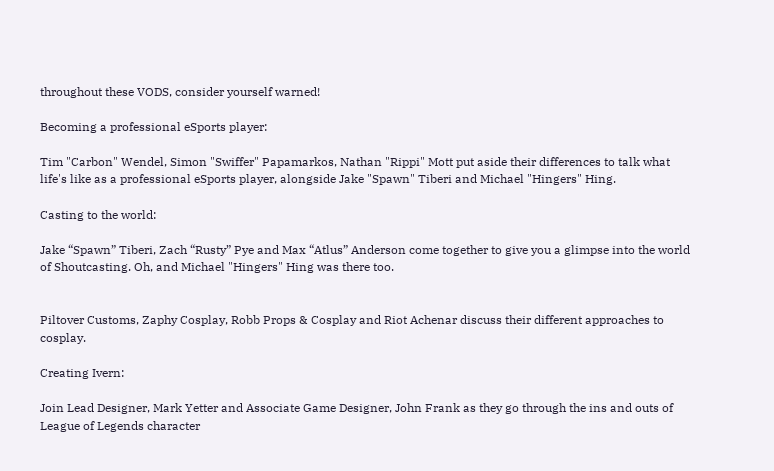throughout these VODS, consider yourself warned!

Becoming a professional eSports player:

Tim "Carbon" Wendel, Simon "Swiffer" Papamarkos, Nathan "Rippi" Mott put aside their differences to talk what life's like as a professional eSports player, alongside Jake "Spawn" Tiberi and Michael "Hingers" Hing.

Casting to the world:

Jake “Spawn” Tiberi, Zach “Rusty” Pye and Max “Atlus” Anderson come together to give you a glimpse into the world of Shoutcasting. Oh, and Michael "Hingers" Hing was there too.


Piltover Customs, Zaphy Cosplay, Robb Props & Cosplay and Riot Achenar discuss their different approaches to cosplay.

Creating Ivern:

Join Lead Designer, Mark Yetter and Associate Game Designer, John Frank as they go through the ins and outs of League of Legends character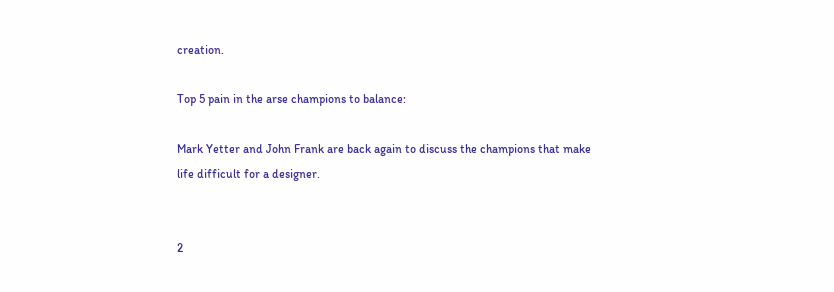creation.

Top 5 pain in the arse champions to balance:

Mark Yetter and John Frank are back again to discuss the champions that make life difficult for a designer.


2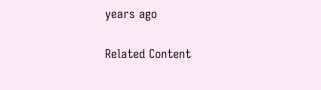years ago

Related Content